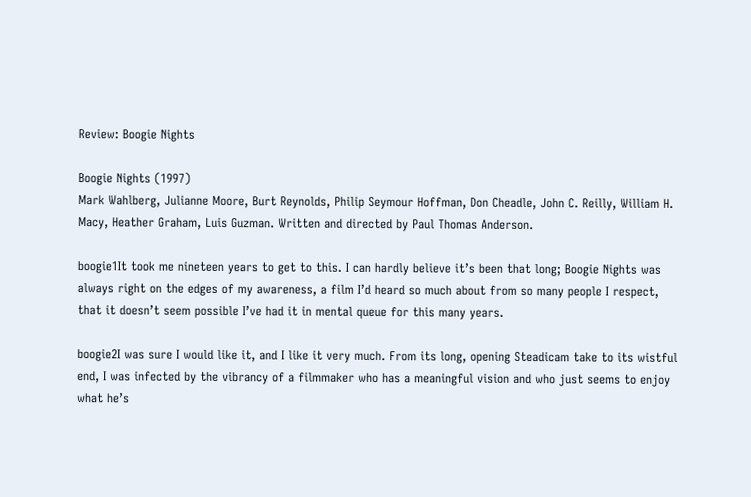Review: Boogie Nights

Boogie Nights (1997)
Mark Wahlberg, Julianne Moore, Burt Reynolds, Philip Seymour Hoffman, Don Cheadle, John C. Reilly, William H. Macy, Heather Graham, Luis Guzman. Written and directed by Paul Thomas Anderson.

boogie1It took me nineteen years to get to this. I can hardly believe it’s been that long; Boogie Nights was always right on the edges of my awareness, a film I’d heard so much about from so many people I respect, that it doesn’t seem possible I’ve had it in mental queue for this many years.

boogie2I was sure I would like it, and I like it very much. From its long, opening Steadicam take to its wistful end, I was infected by the vibrancy of a filmmaker who has a meaningful vision and who just seems to enjoy what he’s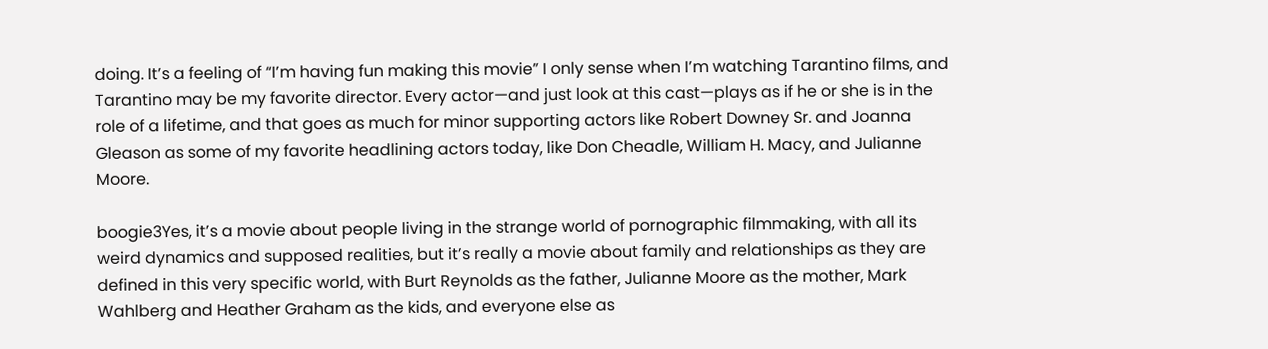doing. It’s a feeling of “I’m having fun making this movie” I only sense when I’m watching Tarantino films, and Tarantino may be my favorite director. Every actor—and just look at this cast—plays as if he or she is in the role of a lifetime, and that goes as much for minor supporting actors like Robert Downey Sr. and Joanna Gleason as some of my favorite headlining actors today, like Don Cheadle, William H. Macy, and Julianne Moore.

boogie3Yes, it’s a movie about people living in the strange world of pornographic filmmaking, with all its weird dynamics and supposed realities, but it’s really a movie about family and relationships as they are defined in this very specific world, with Burt Reynolds as the father, Julianne Moore as the mother, Mark Wahlberg and Heather Graham as the kids, and everyone else as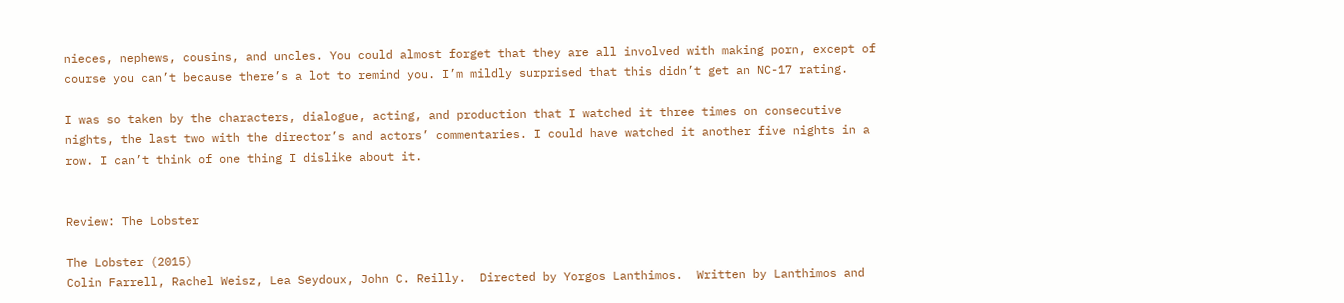nieces, nephews, cousins, and uncles. You could almost forget that they are all involved with making porn, except of course you can’t because there’s a lot to remind you. I’m mildly surprised that this didn’t get an NC-17 rating.

I was so taken by the characters, dialogue, acting, and production that I watched it three times on consecutive nights, the last two with the director’s and actors’ commentaries. I could have watched it another five nights in a row. I can’t think of one thing I dislike about it.


Review: The Lobster

The Lobster (2015)
Colin Farrell, Rachel Weisz, Lea Seydoux, John C. Reilly.  Directed by Yorgos Lanthimos.  Written by Lanthimos and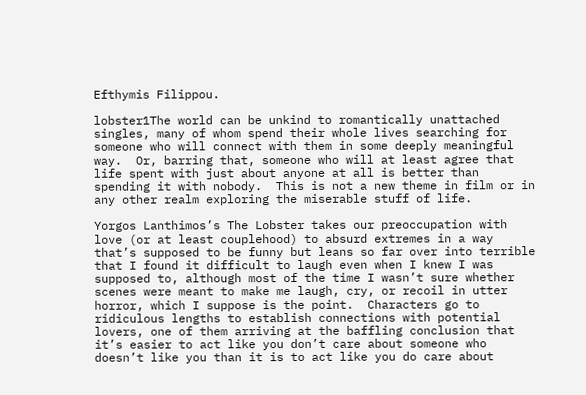Efthymis Filippou.

lobster1The world can be unkind to romantically unattached singles, many of whom spend their whole lives searching for someone who will connect with them in some deeply meaningful way.  Or, barring that, someone who will at least agree that life spent with just about anyone at all is better than spending it with nobody.  This is not a new theme in film or in any other realm exploring the miserable stuff of life.

Yorgos Lanthimos’s The Lobster takes our preoccupation with love (or at least couplehood) to absurd extremes in a way that’s supposed to be funny but leans so far over into terrible that I found it difficult to laugh even when I knew I was supposed to, although most of the time I wasn’t sure whether scenes were meant to make me laugh, cry, or recoil in utter horror, which I suppose is the point.  Characters go to ridiculous lengths to establish connections with potential lovers, one of them arriving at the baffling conclusion that it’s easier to act like you don’t care about someone who doesn’t like you than it is to act like you do care about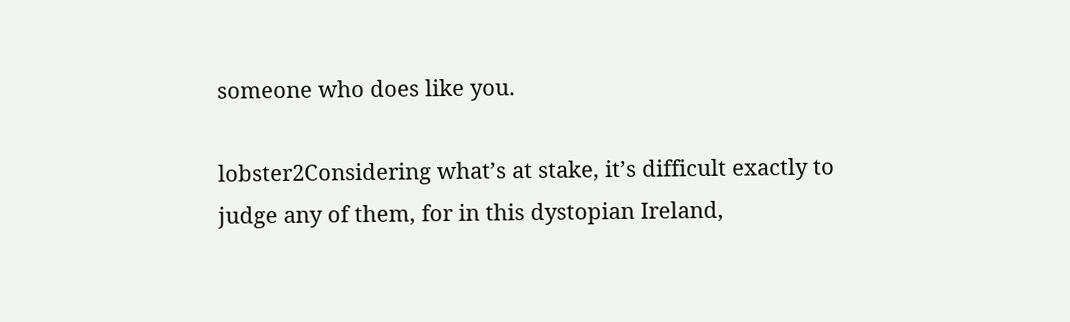someone who does like you.

lobster2Considering what’s at stake, it’s difficult exactly to judge any of them, for in this dystopian Ireland,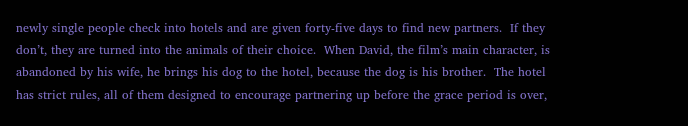newly single people check into hotels and are given forty-five days to find new partners.  If they don’t, they are turned into the animals of their choice.  When David, the film’s main character, is abandoned by his wife, he brings his dog to the hotel, because the dog is his brother.  The hotel has strict rules, all of them designed to encourage partnering up before the grace period is over,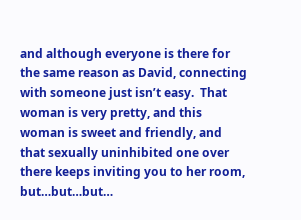and although everyone is there for the same reason as David, connecting with someone just isn’t easy.  That woman is very pretty, and this woman is sweet and friendly, and that sexually uninhibited one over there keeps inviting you to her room, but…but…but…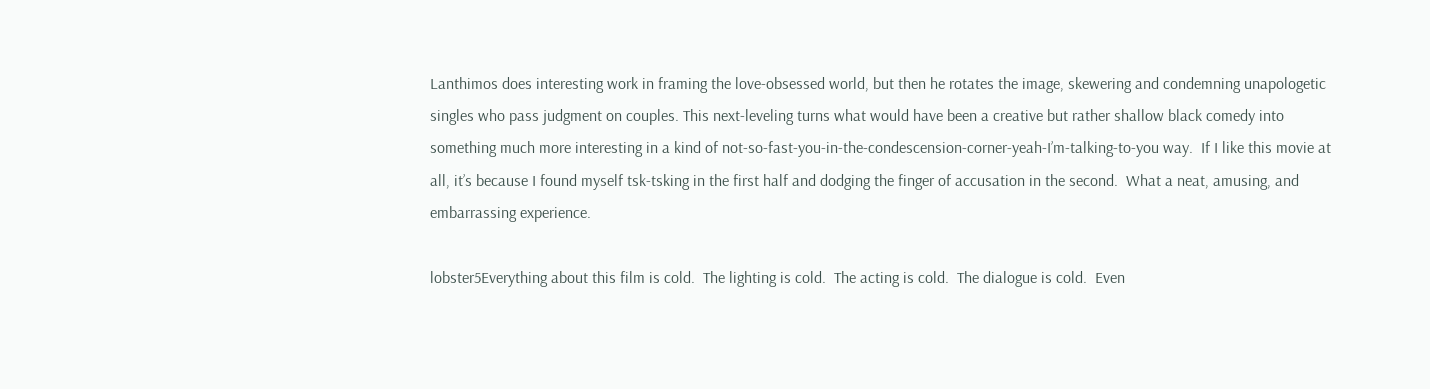Lanthimos does interesting work in framing the love-obsessed world, but then he rotates the image, skewering and condemning unapologetic singles who pass judgment on couples. This next-leveling turns what would have been a creative but rather shallow black comedy into something much more interesting in a kind of not-so-fast-you-in-the-condescension-corner-yeah-I’m-talking-to-you way.  If I like this movie at all, it’s because I found myself tsk-tsking in the first half and dodging the finger of accusation in the second.  What a neat, amusing, and embarrassing experience.

lobster5Everything about this film is cold.  The lighting is cold.  The acting is cold.  The dialogue is cold.  Even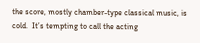the score, mostly chamber-type classical music, is cold.  It’s tempting to call the acting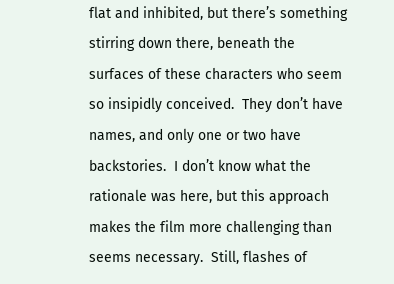flat and inhibited, but there’s something stirring down there, beneath the surfaces of these characters who seem so insipidly conceived.  They don’t have names, and only one or two have backstories.  I don’t know what the rationale was here, but this approach makes the film more challenging than seems necessary.  Still, flashes of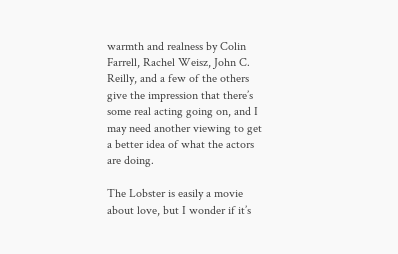warmth and realness by Colin Farrell, Rachel Weisz, John C. Reilly, and a few of the others give the impression that there’s some real acting going on, and I may need another viewing to get a better idea of what the actors are doing.

The Lobster is easily a movie about love, but I wonder if it’s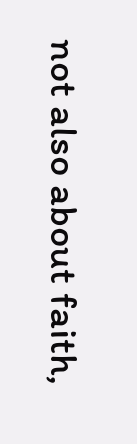not also about faith,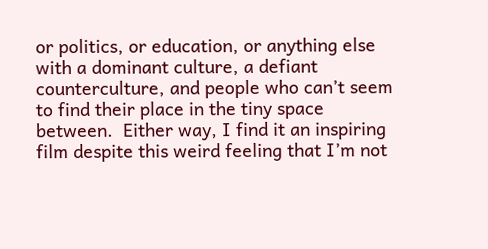or politics, or education, or anything else with a dominant culture, a defiant counterculture, and people who can’t seem to find their place in the tiny space between.  Either way, I find it an inspiring film despite this weird feeling that I’m not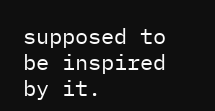supposed to be inspired by it.